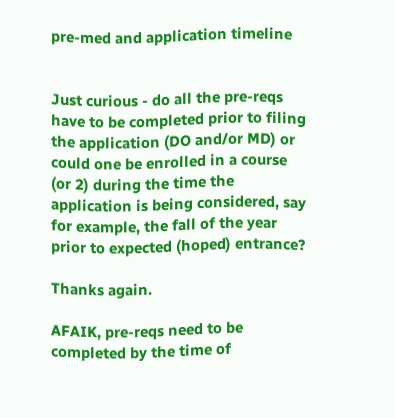pre-med and application timeline


Just curious - do all the pre-reqs have to be completed prior to filing the application (DO and/or MD) or could one be enrolled in a course (or 2) during the time the application is being considered, say for example, the fall of the year prior to expected (hoped) entrance?

Thanks again.

AFAIK, pre-reqs need to be completed by the time of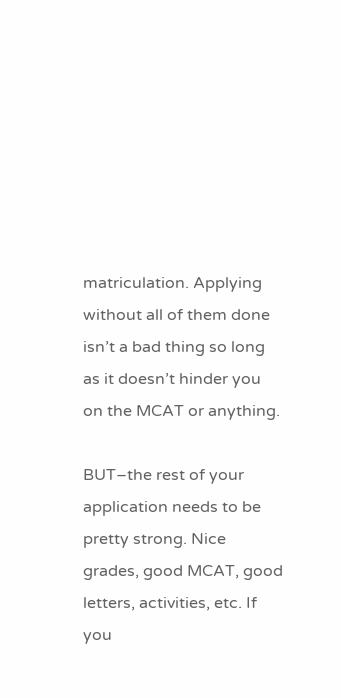matriculation. Applying without all of them done isn’t a bad thing so long as it doesn’t hinder you on the MCAT or anything.

BUT–the rest of your application needs to be pretty strong. Nice grades, good MCAT, good letters, activities, etc. If you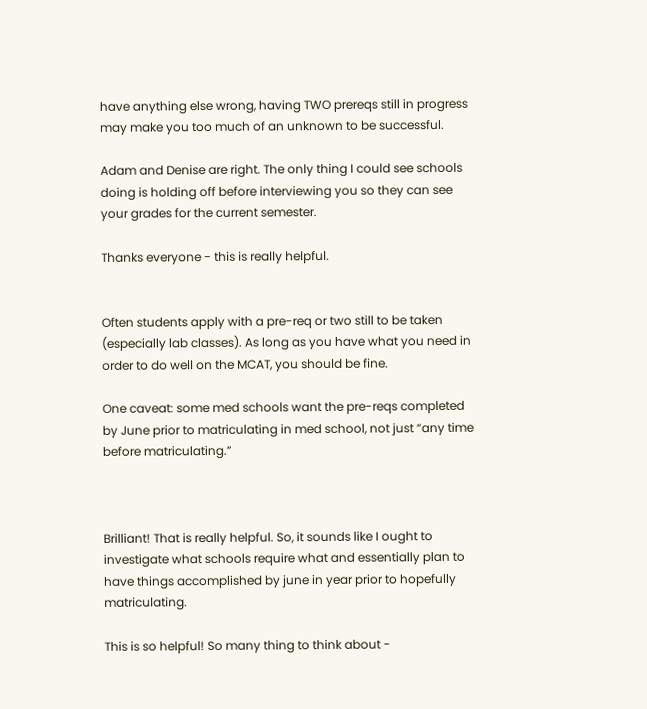have anything else wrong, having TWO prereqs still in progress may make you too much of an unknown to be successful.

Adam and Denise are right. The only thing I could see schools doing is holding off before interviewing you so they can see your grades for the current semester.

Thanks everyone - this is really helpful.


Often students apply with a pre-req or two still to be taken (especially lab classes). As long as you have what you need in order to do well on the MCAT, you should be fine.

One caveat: some med schools want the pre-reqs completed by June prior to matriculating in med school, not just “any time before matriculating.”



Brilliant! That is really helpful. So, it sounds like I ought to investigate what schools require what and essentially plan to have things accomplished by june in year prior to hopefully matriculating.

This is so helpful! So many thing to think about -